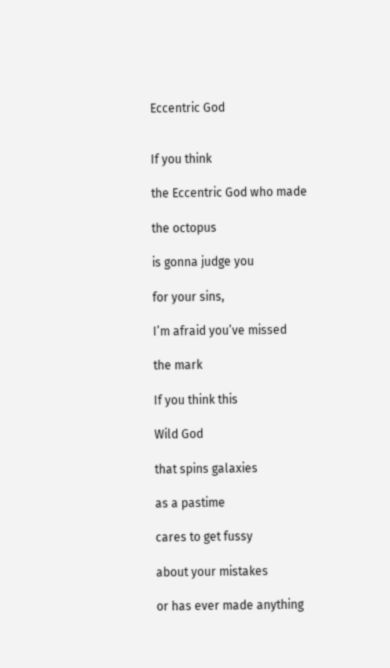Eccentric God


If you think

the Eccentric God who made

the octopus

is gonna judge you

for your sins,

I’m afraid you’ve missed

the mark

If you think this

Wild God

that spins galaxies

as a pastime

cares to get fussy

about your mistakes

or has ever made anything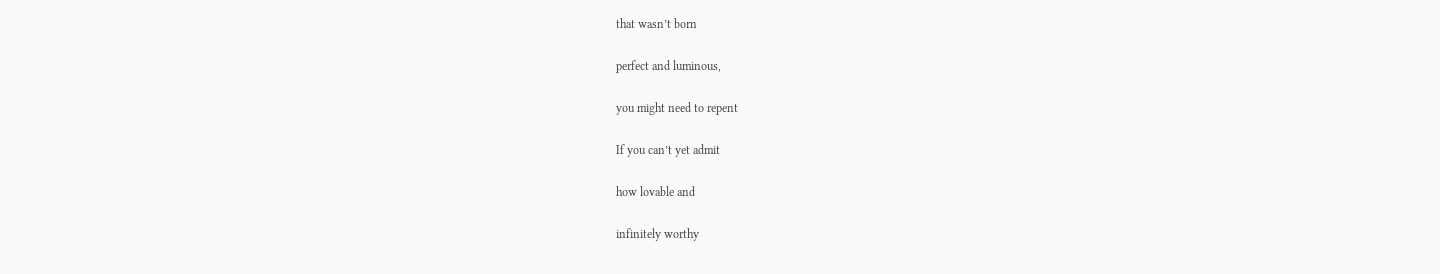that wasn’t born

perfect and luminous,

you might need to repent

If you can’t yet admit

how lovable and

infinitely worthy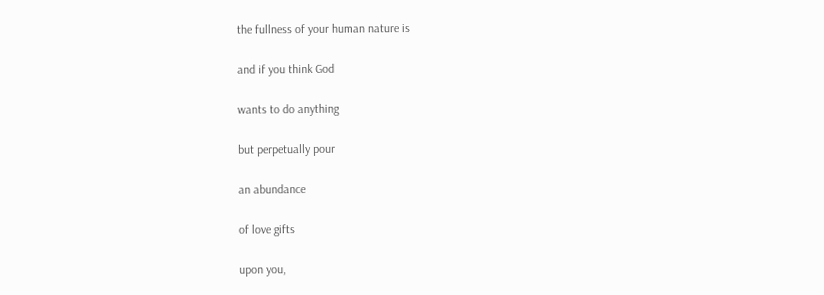the fullness of your human nature is

and if you think God

wants to do anything

but perpetually pour

an abundance

of love gifts

upon you,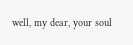well, my dear, your soul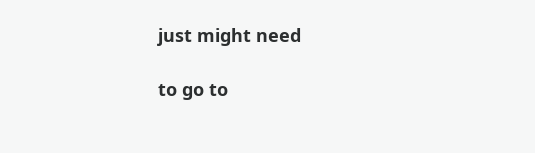just might need

to go to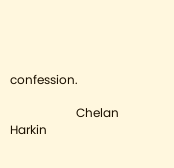confession.

                      Chelan Harkin